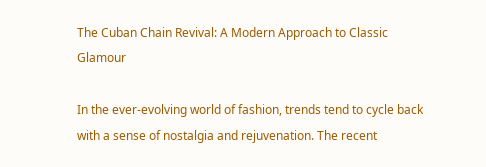The Cuban Chain Revival: A Modern Approach to Classic Glamour

In the ever-evolving world of fashion, trends tend to cycle back with a sense of nostalgia and rejuvenation. The recent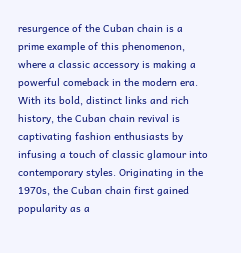resurgence of the Cuban chain is a prime example of this phenomenon, where a classic accessory is making a powerful comeback in the modern era. With its bold, distinct links and rich history, the Cuban chain revival is captivating fashion enthusiasts by infusing a touch of classic glamour into contemporary styles. Originating in the 1970s, the Cuban chain first gained popularity as a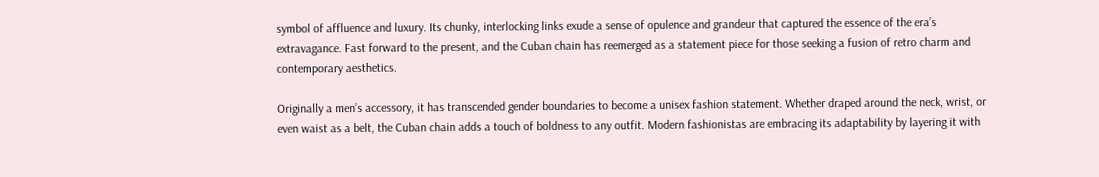symbol of affluence and luxury. Its chunky, interlocking links exude a sense of opulence and grandeur that captured the essence of the era’s extravagance. Fast forward to the present, and the Cuban chain has reemerged as a statement piece for those seeking a fusion of retro charm and contemporary aesthetics.

Originally a men’s accessory, it has transcended gender boundaries to become a unisex fashion statement. Whether draped around the neck, wrist, or even waist as a belt, the Cuban chain adds a touch of boldness to any outfit. Modern fashionistas are embracing its adaptability by layering it with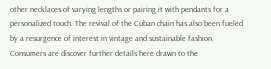other necklaces of varying lengths or pairing it with pendants for a personalized touch. The revival of the Cuban chain has also been fueled by a resurgence of interest in vintage and sustainable fashion. Consumers are discover further details here drawn to the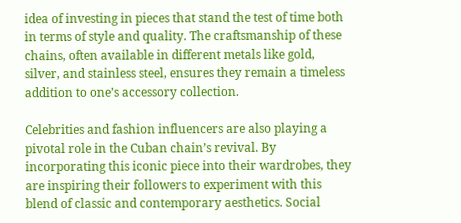idea of investing in pieces that stand the test of time both in terms of style and quality. The craftsmanship of these chains, often available in different metals like gold, silver, and stainless steel, ensures they remain a timeless addition to one’s accessory collection.

Celebrities and fashion influencers are also playing a pivotal role in the Cuban chain’s revival. By incorporating this iconic piece into their wardrobes, they are inspiring their followers to experiment with this blend of classic and contemporary aesthetics. Social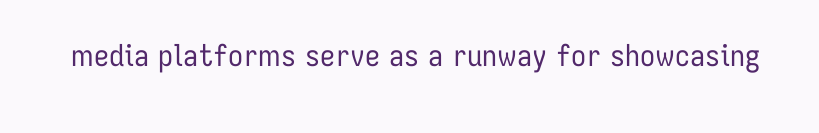media platforms serve as a runway for showcasing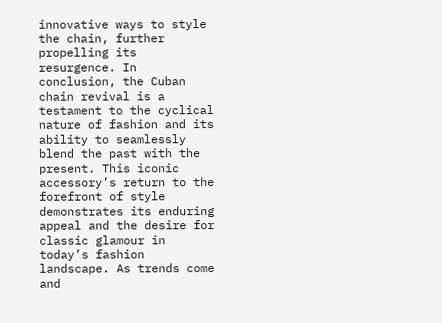innovative ways to style the chain, further propelling its resurgence. In conclusion, the Cuban chain revival is a testament to the cyclical nature of fashion and its ability to seamlessly blend the past with the present. This iconic accessory’s return to the forefront of style demonstrates its enduring appeal and the desire for classic glamour in today’s fashion landscape. As trends come and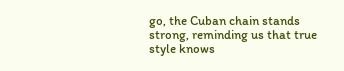go, the Cuban chain stands strong, reminding us that true style knows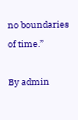no boundaries of time.”

By admin